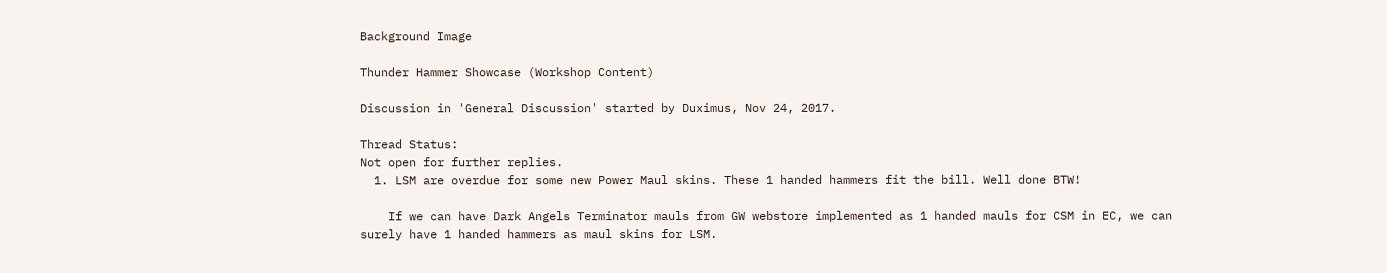Background Image

Thunder Hammer Showcase (Workshop Content)

Discussion in 'General Discussion' started by Duximus, Nov 24, 2017.

Thread Status:
Not open for further replies.
  1. LSM are overdue for some new Power Maul skins. These 1 handed hammers fit the bill. Well done BTW!

    If we can have Dark Angels Terminator mauls from GW webstore implemented as 1 handed mauls for CSM in EC, we can surely have 1 handed hammers as maul skins for LSM.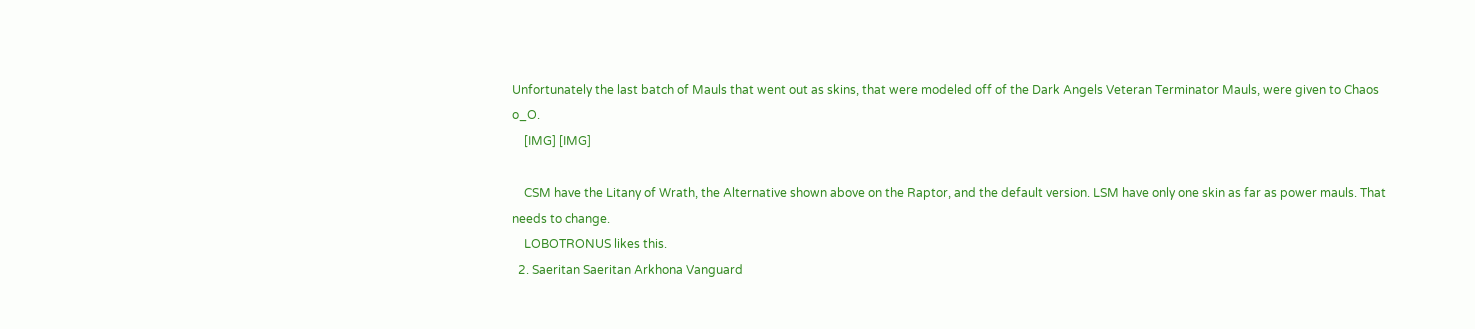Unfortunately the last batch of Mauls that went out as skins, that were modeled off of the Dark Angels Veteran Terminator Mauls, were given to Chaos o_O.
    [IMG] [IMG]

    CSM have the Litany of Wrath, the Alternative shown above on the Raptor, and the default version. LSM have only one skin as far as power mauls. That needs to change.
    LOBOTRONUS likes this.
  2. Saeritan Saeritan Arkhona Vanguard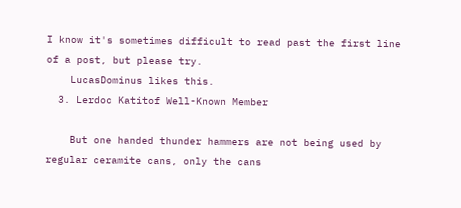I know it's sometimes difficult to read past the first line of a post, but please try.
    LucasDominus likes this.
  3. Lerdoc Katitof Well-Known Member

    But one handed thunder hammers are not being used by regular ceramite cans, only the cans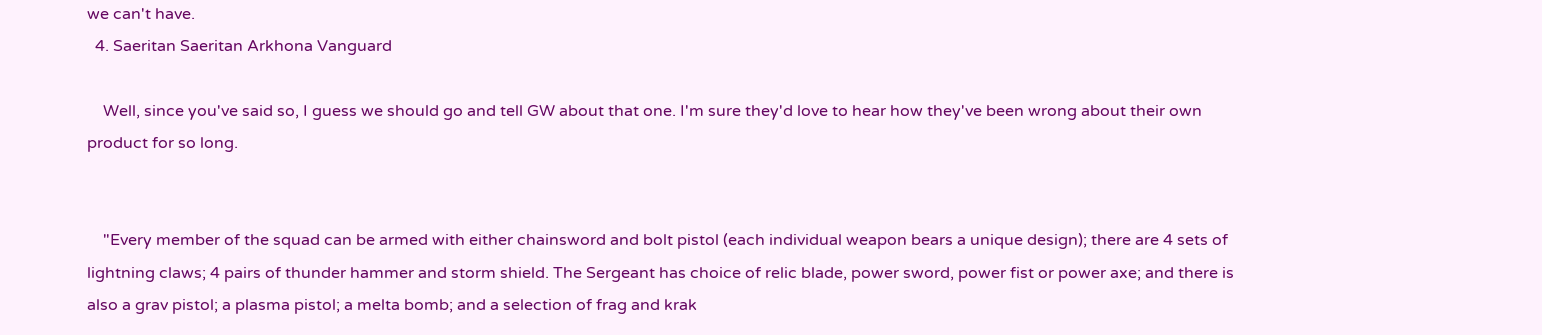we can't have.
  4. Saeritan Saeritan Arkhona Vanguard

    Well, since you've said so, I guess we should go and tell GW about that one. I'm sure they'd love to hear how they've been wrong about their own product for so long.


    "Every member of the squad can be armed with either chainsword and bolt pistol (each individual weapon bears a unique design); there are 4 sets of lightning claws; 4 pairs of thunder hammer and storm shield. The Sergeant has choice of relic blade, power sword, power fist or power axe; and there is also a grav pistol; a plasma pistol; a melta bomb; and a selection of frag and krak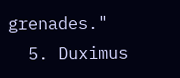grenades."
  5. Duximus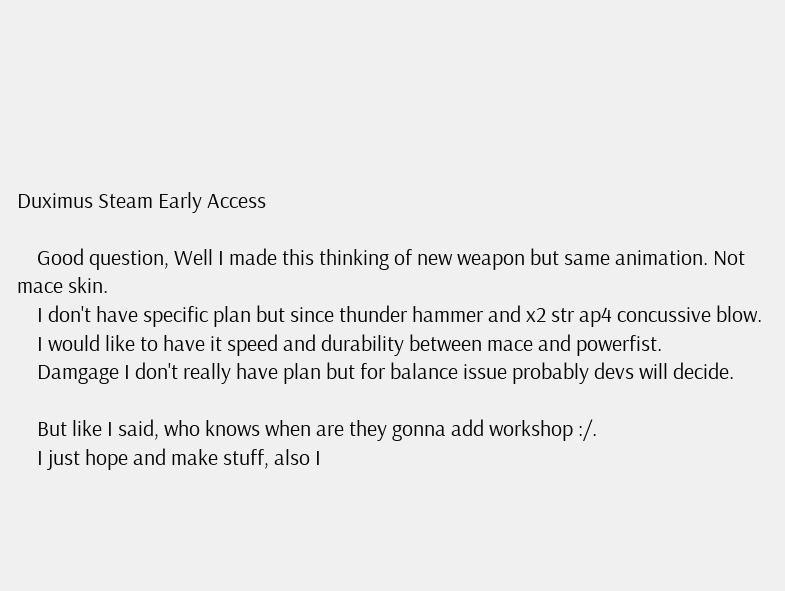Duximus Steam Early Access

    Good question, Well I made this thinking of new weapon but same animation. Not mace skin.
    I don't have specific plan but since thunder hammer and x2 str ap4 concussive blow.
    I would like to have it speed and durability between mace and powerfist.
    Damgage I don't really have plan but for balance issue probably devs will decide.

    But like I said, who knows when are they gonna add workshop :/.
    I just hope and make stuff, also I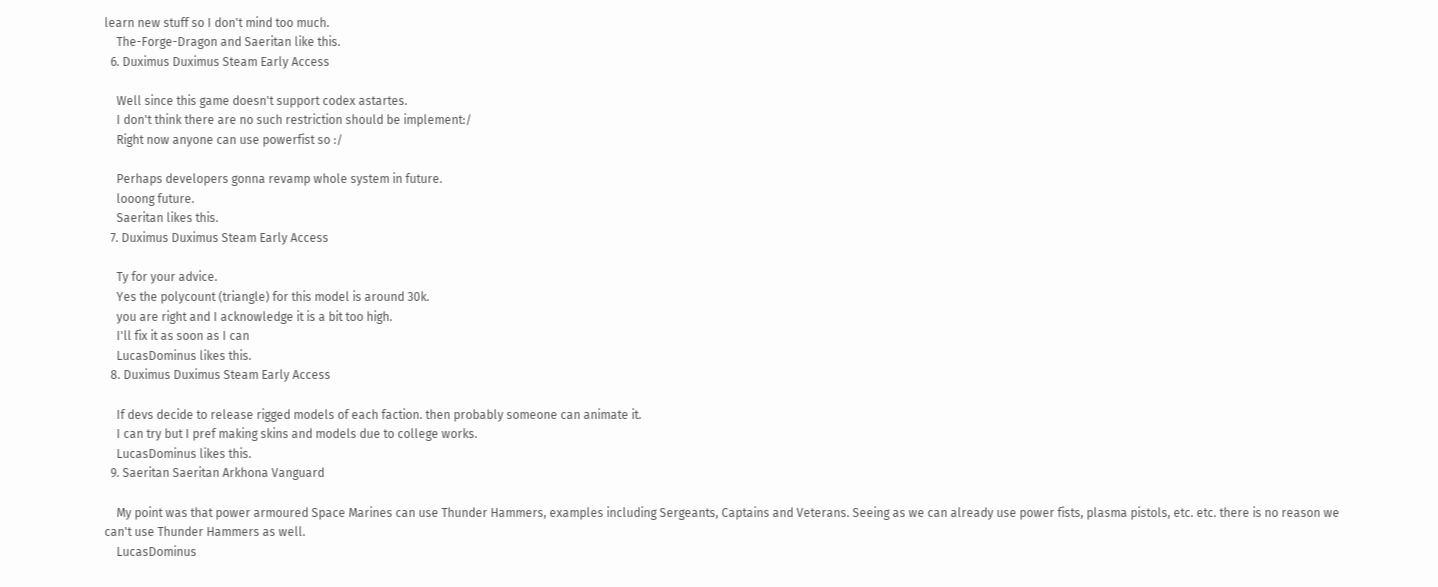learn new stuff so I don't mind too much.
    The-Forge-Dragon and Saeritan like this.
  6. Duximus Duximus Steam Early Access

    Well since this game doesn't support codex astartes.
    I don't think there are no such restriction should be implement:/
    Right now anyone can use powerfist so :/

    Perhaps developers gonna revamp whole system in future.
    looong future.
    Saeritan likes this.
  7. Duximus Duximus Steam Early Access

    Ty for your advice.
    Yes the polycount (triangle) for this model is around 30k.
    you are right and I acknowledge it is a bit too high.
    I'll fix it as soon as I can
    LucasDominus likes this.
  8. Duximus Duximus Steam Early Access

    If devs decide to release rigged models of each faction. then probably someone can animate it.
    I can try but I pref making skins and models due to college works.
    LucasDominus likes this.
  9. Saeritan Saeritan Arkhona Vanguard

    My point was that power armoured Space Marines can use Thunder Hammers, examples including Sergeants, Captains and Veterans. Seeing as we can already use power fists, plasma pistols, etc. etc. there is no reason we can't use Thunder Hammers as well.
    LucasDominus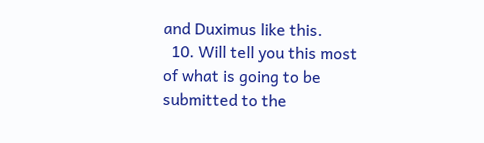and Duximus like this.
  10. Will tell you this most of what is going to be submitted to the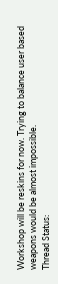Workshop will be reskins for now. Trying to balance user based weapons would be almost impossible.
Thread Status: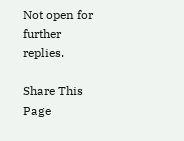Not open for further replies.

Share This Page